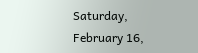Saturday, February 16,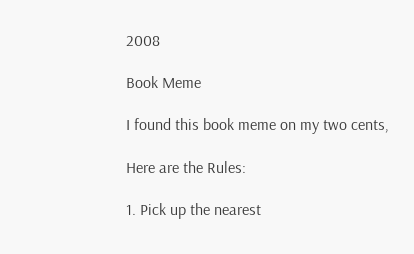2008

Book Meme

I found this book meme on my two cents,

Here are the Rules:

1. Pick up the nearest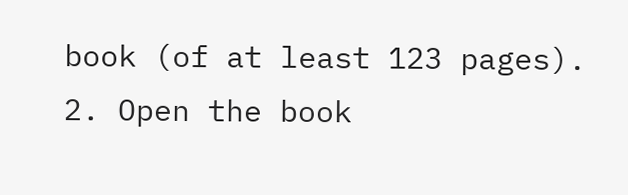book (of at least 123 pages).
2. Open the book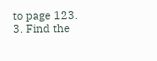to page 123.
3. Find the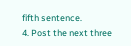fifth sentence.
4. Post the next three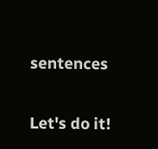sentences

Let's do it!